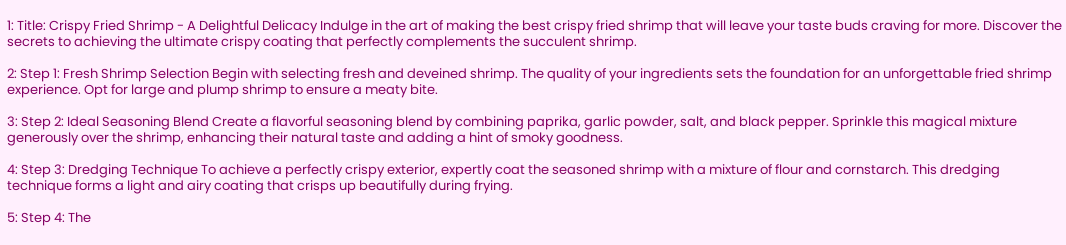1: Title: Crispy Fried Shrimp - A Delightful Delicacy Indulge in the art of making the best crispy fried shrimp that will leave your taste buds craving for more. Discover the secrets to achieving the ultimate crispy coating that perfectly complements the succulent shrimp.

2: Step 1: Fresh Shrimp Selection Begin with selecting fresh and deveined shrimp. The quality of your ingredients sets the foundation for an unforgettable fried shrimp experience. Opt for large and plump shrimp to ensure a meaty bite.

3: Step 2: Ideal Seasoning Blend Create a flavorful seasoning blend by combining paprika, garlic powder, salt, and black pepper. Sprinkle this magical mixture generously over the shrimp, enhancing their natural taste and adding a hint of smoky goodness.

4: Step 3: Dredging Technique To achieve a perfectly crispy exterior, expertly coat the seasoned shrimp with a mixture of flour and cornstarch. This dredging technique forms a light and airy coating that crisps up beautifully during frying.

5: Step 4: The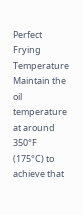Perfect Frying Temperature Maintain the oil temperature at around 350°F (175°C) to achieve that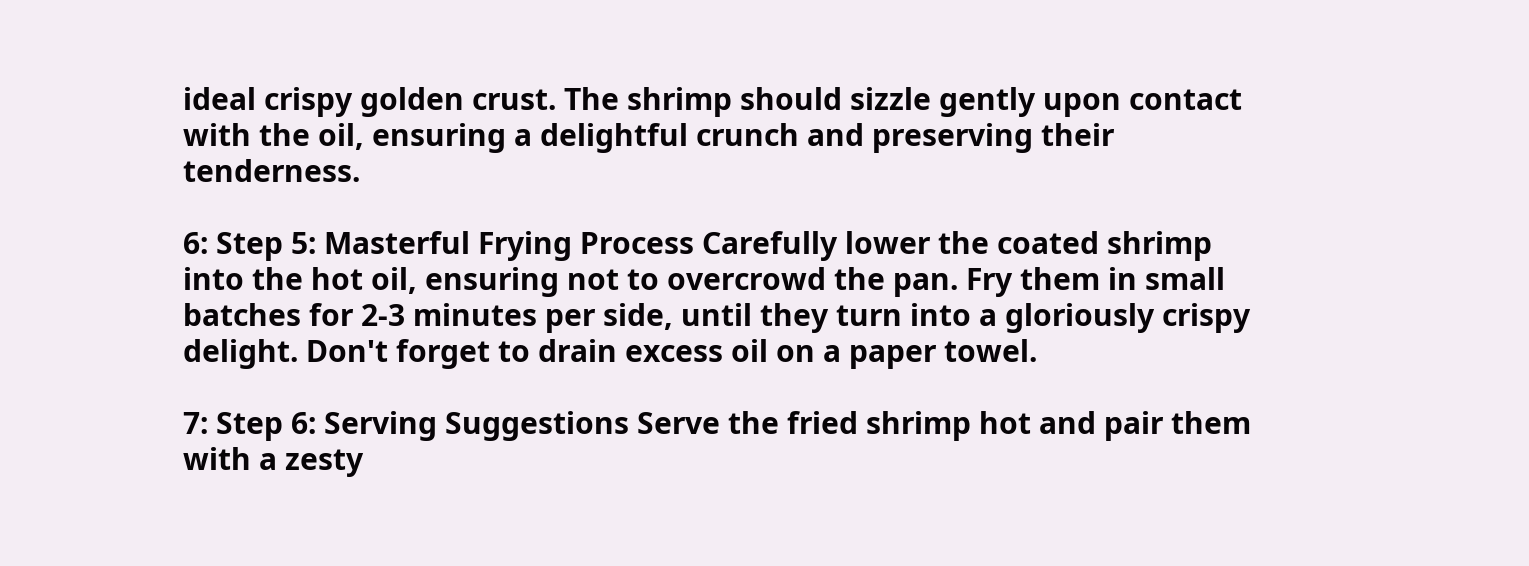ideal crispy golden crust. The shrimp should sizzle gently upon contact with the oil, ensuring a delightful crunch and preserving their tenderness.

6: Step 5: Masterful Frying Process Carefully lower the coated shrimp into the hot oil, ensuring not to overcrowd the pan. Fry them in small batches for 2-3 minutes per side, until they turn into a gloriously crispy delight. Don't forget to drain excess oil on a paper towel.

7: Step 6: Serving Suggestions Serve the fried shrimp hot and pair them with a zesty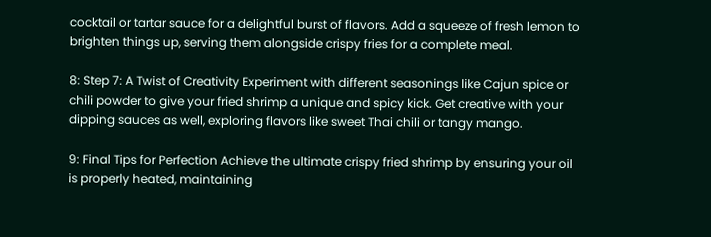cocktail or tartar sauce for a delightful burst of flavors. Add a squeeze of fresh lemon to brighten things up, serving them alongside crispy fries for a complete meal.

8: Step 7: A Twist of Creativity Experiment with different seasonings like Cajun spice or chili powder to give your fried shrimp a unique and spicy kick. Get creative with your dipping sauces as well, exploring flavors like sweet Thai chili or tangy mango.

9: Final Tips for Perfection Achieve the ultimate crispy fried shrimp by ensuring your oil is properly heated, maintaining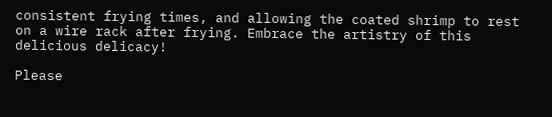consistent frying times, and allowing the coated shrimp to rest on a wire rack after frying. Embrace the artistry of this delicious delicacy!

Please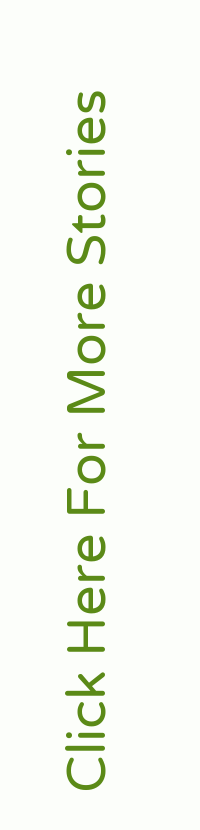Click Here For More Stories